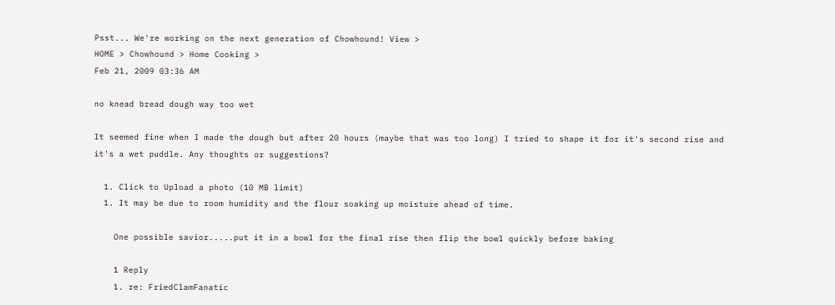Psst... We're working on the next generation of Chowhound! View >
HOME > Chowhound > Home Cooking >
Feb 21, 2009 03:36 AM

no knead bread dough way too wet

It seemed fine when I made the dough but after 20 hours (maybe that was too long) I tried to shape it for it's second rise and it's a wet puddle. Any thoughts or suggestions?

  1. Click to Upload a photo (10 MB limit)
  1. It may be due to room humidity and the flour soaking up moisture ahead of time.

    One possible savior.....put it in a bowl for the final rise then flip the bowl quickly before baking

    1 Reply
    1. re: FriedClamFanatic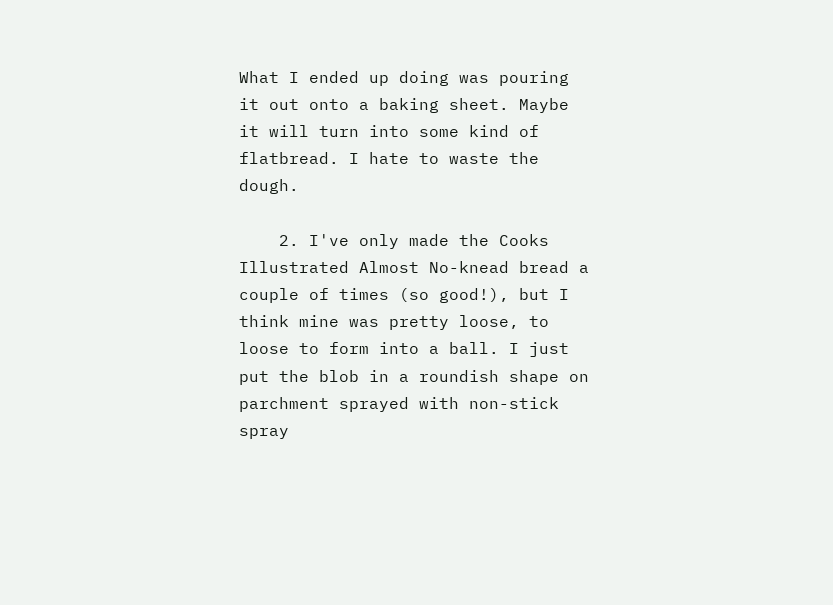What I ended up doing was pouring it out onto a baking sheet. Maybe it will turn into some kind of flatbread. I hate to waste the dough.

    2. I've only made the Cooks Illustrated Almost No-knead bread a couple of times (so good!), but I think mine was pretty loose, to loose to form into a ball. I just put the blob in a roundish shape on parchment sprayed with non-stick spray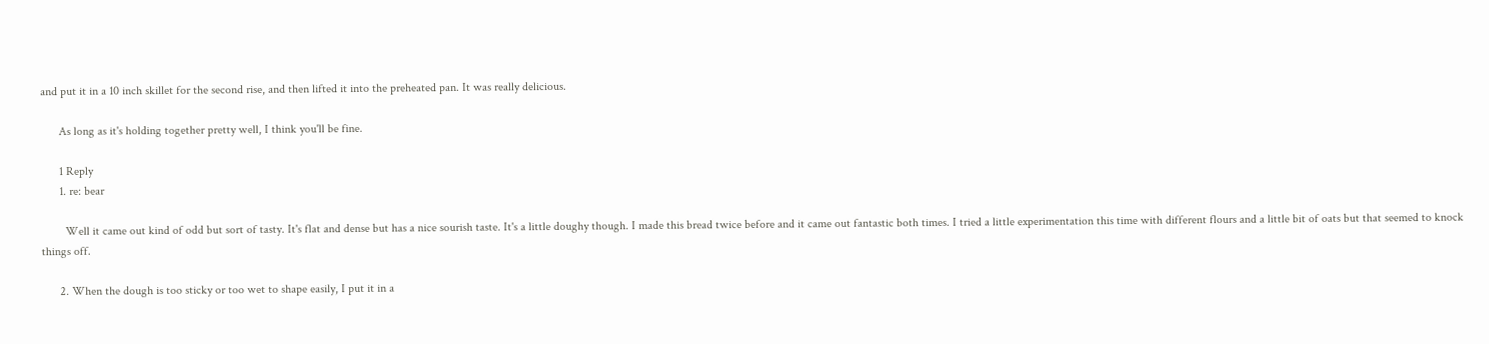and put it in a 10 inch skillet for the second rise, and then lifted it into the preheated pan. It was really delicious.

      As long as it's holding together pretty well, I think you'll be fine.

      1 Reply
      1. re: bear

        Well it came out kind of odd but sort of tasty. It's flat and dense but has a nice sourish taste. It's a little doughy though. I made this bread twice before and it came out fantastic both times. I tried a little experimentation this time with different flours and a little bit of oats but that seemed to knock things off.

      2. When the dough is too sticky or too wet to shape easily, I put it in a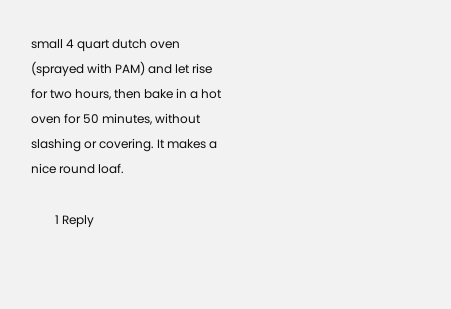small 4 quart dutch oven (sprayed with PAM) and let rise for two hours, then bake in a hot oven for 50 minutes, without slashing or covering. It makes a nice round loaf.

        1 Reply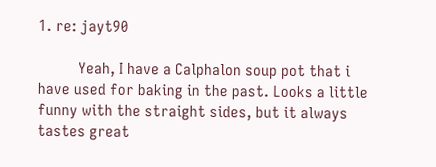1. re: jayt90

          Yeah, I have a Calphalon soup pot that i have used for baking in the past. Looks a little funny with the straight sides, but it always tastes great